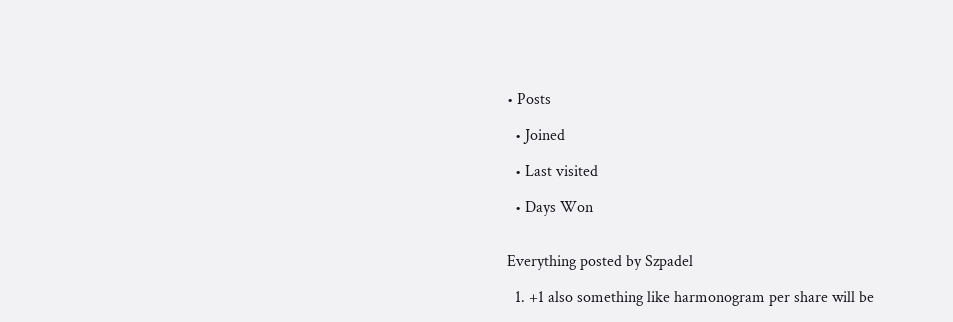• Posts

  • Joined

  • Last visited

  • Days Won


Everything posted by Szpadel

  1. +1 also something like harmonogram per share will be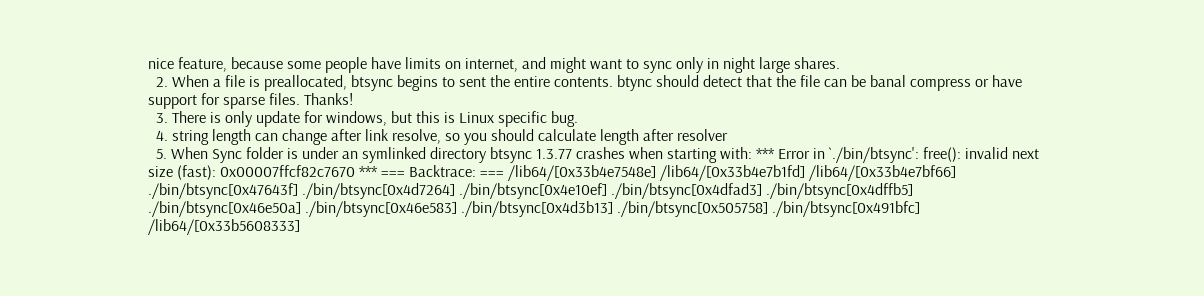nice feature, because some people have limits on internet, and might want to sync only in night large shares.
  2. When a file is preallocated, btsync begins to sent the entire contents. btync should detect that the file can be banal compress or have support for sparse files. Thanks!
  3. There is only update for windows, but this is Linux specific bug.
  4. string length can change after link resolve, so you should calculate length after resolver
  5. When Sync folder is under an symlinked directory btsync 1.3.77 crashes when starting with: *** Error in `./bin/btsync': free(): invalid next size (fast): 0x00007ffcf82c7670 *** === Backtrace: === /lib64/[0x33b4e7548e] /lib64/[0x33b4e7b1fd] /lib64/[0x33b4e7bf66] ./bin/btsync[0x47643f] ./bin/btsync[0x4d7264] ./bin/btsync[0x4e10ef] ./bin/btsync[0x4dfad3] ./bin/btsync[0x4dffb5] ./bin/btsync[0x46e50a] ./bin/btsync[0x46e583] ./bin/btsync[0x4d3b13] ./bin/btsync[0x505758] ./bin/btsync[0x491bfc] /lib64/[0x33b5608333]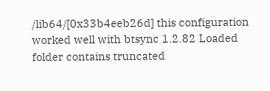/lib64/[0x33b4eeb26d] this configuration worked well with btsync 1.2.82 Loaded folder contains truncated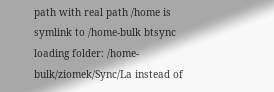path with real path /home is symlink to /home-bulk btsync loading folder: /home-bulk/ziomek/Sync/La instead of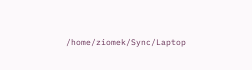/home/ziomek/Sync/Laptop